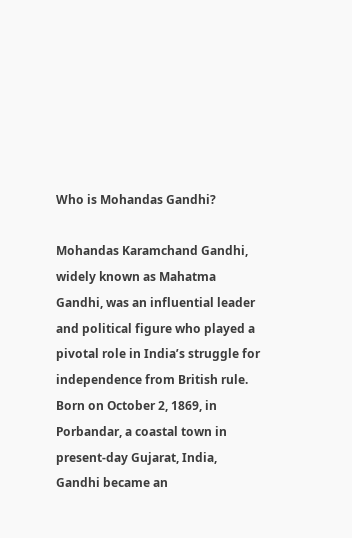Who is Mohandas Gandhi?

Mohandas Karamchand Gandhi, widely known as Mahatma Gandhi, was an influential leader and political figure who played a pivotal role in India’s struggle for independence from British rule. Born on October 2, 1869, in Porbandar, a coastal town in present-day Gujarat, India, Gandhi became an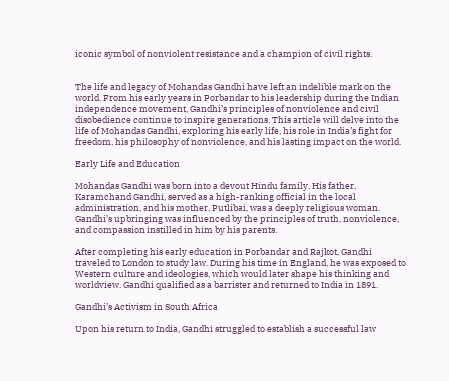iconic symbol of nonviolent resistance and a champion of civil rights.


The life and legacy of Mohandas Gandhi have left an indelible mark on the world. From his early years in Porbandar to his leadership during the Indian independence movement, Gandhi’s principles of nonviolence and civil disobedience continue to inspire generations. This article will delve into the life of Mohandas Gandhi, exploring his early life, his role in India’s fight for freedom, his philosophy of nonviolence, and his lasting impact on the world.

Early Life and Education

Mohandas Gandhi was born into a devout Hindu family. His father, Karamchand Gandhi, served as a high-ranking official in the local administration, and his mother, Putlibai, was a deeply religious woman. Gandhi’s upbringing was influenced by the principles of truth, nonviolence, and compassion instilled in him by his parents.

After completing his early education in Porbandar and Rajkot, Gandhi traveled to London to study law. During his time in England, he was exposed to Western culture and ideologies, which would later shape his thinking and worldview. Gandhi qualified as a barrister and returned to India in 1891.

Gandhi’s Activism in South Africa

Upon his return to India, Gandhi struggled to establish a successful law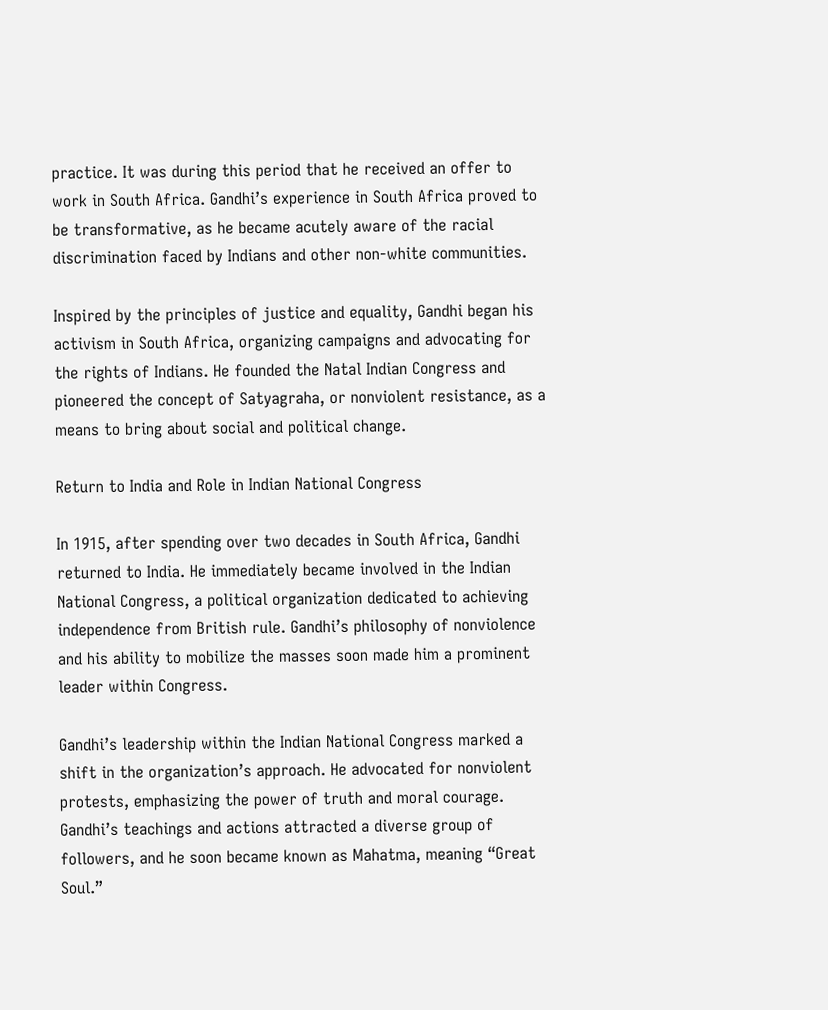practice. It was during this period that he received an offer to work in South Africa. Gandhi’s experience in South Africa proved to be transformative, as he became acutely aware of the racial discrimination faced by Indians and other non-white communities.

Inspired by the principles of justice and equality, Gandhi began his activism in South Africa, organizing campaigns and advocating for the rights of Indians. He founded the Natal Indian Congress and pioneered the concept of Satyagraha, or nonviolent resistance, as a means to bring about social and political change.

Return to India and Role in Indian National Congress

In 1915, after spending over two decades in South Africa, Gandhi returned to India. He immediately became involved in the Indian National Congress, a political organization dedicated to achieving independence from British rule. Gandhi’s philosophy of nonviolence and his ability to mobilize the masses soon made him a prominent leader within Congress.

Gandhi’s leadership within the Indian National Congress marked a shift in the organization’s approach. He advocated for nonviolent protests, emphasizing the power of truth and moral courage. Gandhi’s teachings and actions attracted a diverse group of followers, and he soon became known as Mahatma, meaning “Great Soul.”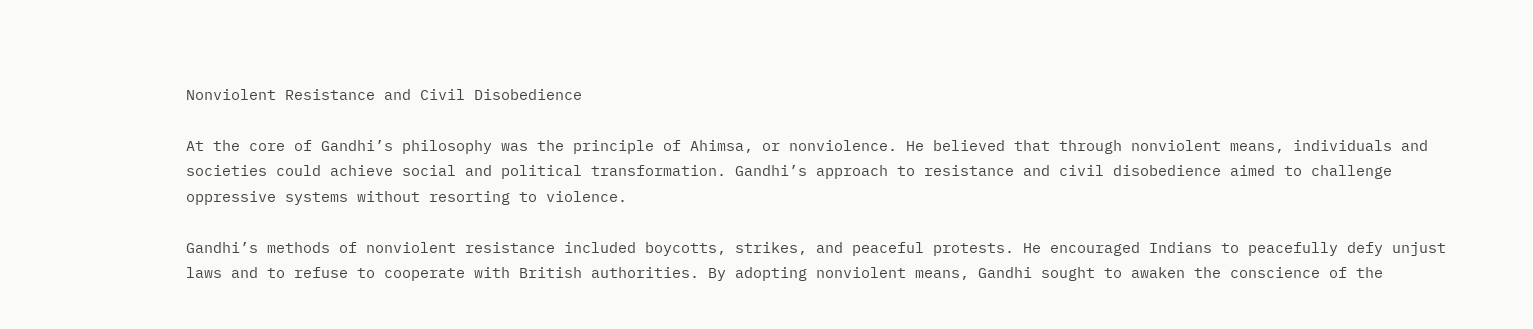Nonviolent Resistance and Civil Disobedience

At the core of Gandhi’s philosophy was the principle of Ahimsa, or nonviolence. He believed that through nonviolent means, individuals and societies could achieve social and political transformation. Gandhi’s approach to resistance and civil disobedience aimed to challenge oppressive systems without resorting to violence.

Gandhi’s methods of nonviolent resistance included boycotts, strikes, and peaceful protests. He encouraged Indians to peacefully defy unjust laws and to refuse to cooperate with British authorities. By adopting nonviolent means, Gandhi sought to awaken the conscience of the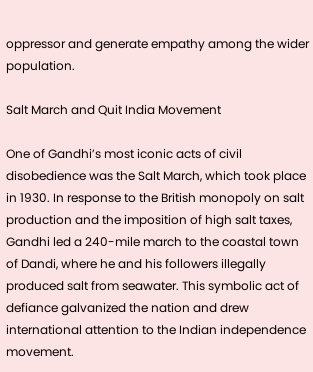oppressor and generate empathy among the wider population.

Salt March and Quit India Movement

One of Gandhi’s most iconic acts of civil disobedience was the Salt March, which took place in 1930. In response to the British monopoly on salt production and the imposition of high salt taxes, Gandhi led a 240-mile march to the coastal town of Dandi, where he and his followers illegally produced salt from seawater. This symbolic act of defiance galvanized the nation and drew international attention to the Indian independence movement.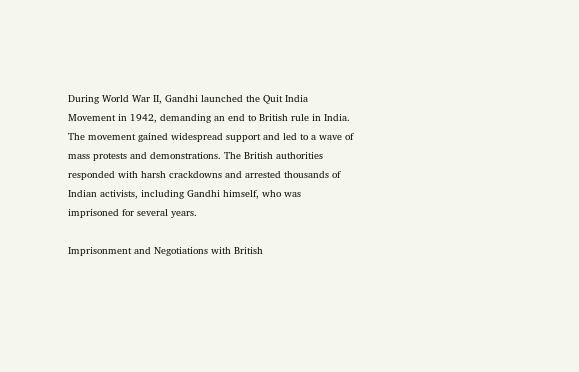During World War II, Gandhi launched the Quit India Movement in 1942, demanding an end to British rule in India. The movement gained widespread support and led to a wave of mass protests and demonstrations. The British authorities responded with harsh crackdowns and arrested thousands of Indian activists, including Gandhi himself, who was imprisoned for several years.

Imprisonment and Negotiations with British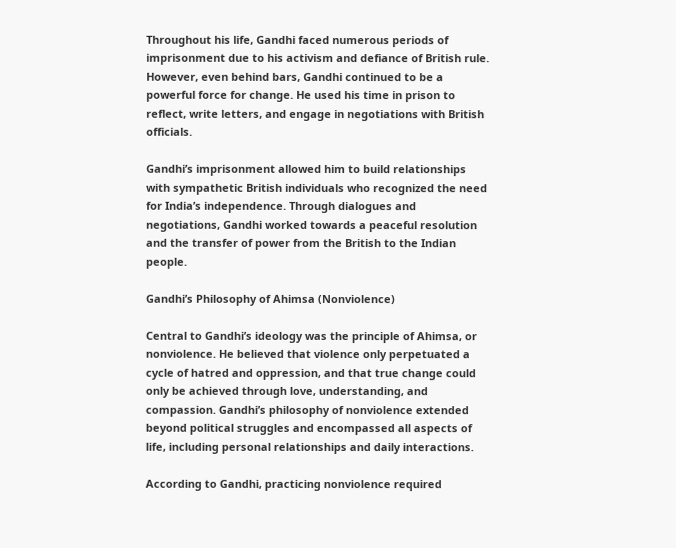Throughout his life, Gandhi faced numerous periods of imprisonment due to his activism and defiance of British rule. However, even behind bars, Gandhi continued to be a powerful force for change. He used his time in prison to reflect, write letters, and engage in negotiations with British officials.

Gandhi’s imprisonment allowed him to build relationships with sympathetic British individuals who recognized the need for India’s independence. Through dialogues and negotiations, Gandhi worked towards a peaceful resolution and the transfer of power from the British to the Indian people.

Gandhi’s Philosophy of Ahimsa (Nonviolence)

Central to Gandhi’s ideology was the principle of Ahimsa, or nonviolence. He believed that violence only perpetuated a cycle of hatred and oppression, and that true change could only be achieved through love, understanding, and compassion. Gandhi’s philosophy of nonviolence extended beyond political struggles and encompassed all aspects of life, including personal relationships and daily interactions.

According to Gandhi, practicing nonviolence required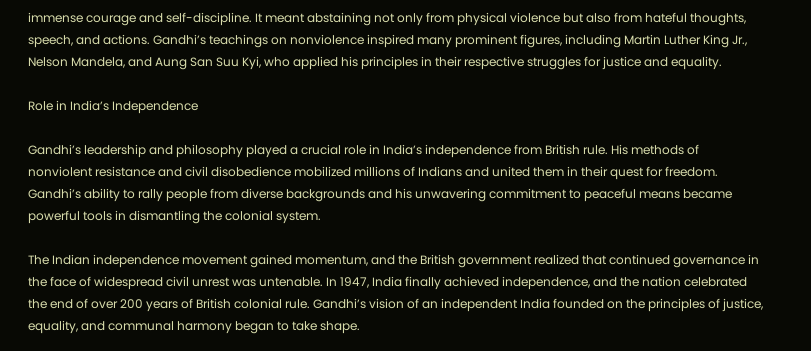immense courage and self-discipline. It meant abstaining not only from physical violence but also from hateful thoughts, speech, and actions. Gandhi’s teachings on nonviolence inspired many prominent figures, including Martin Luther King Jr., Nelson Mandela, and Aung San Suu Kyi, who applied his principles in their respective struggles for justice and equality.

Role in India’s Independence

Gandhi’s leadership and philosophy played a crucial role in India’s independence from British rule. His methods of nonviolent resistance and civil disobedience mobilized millions of Indians and united them in their quest for freedom. Gandhi’s ability to rally people from diverse backgrounds and his unwavering commitment to peaceful means became powerful tools in dismantling the colonial system.

The Indian independence movement gained momentum, and the British government realized that continued governance in the face of widespread civil unrest was untenable. In 1947, India finally achieved independence, and the nation celebrated the end of over 200 years of British colonial rule. Gandhi’s vision of an independent India founded on the principles of justice, equality, and communal harmony began to take shape.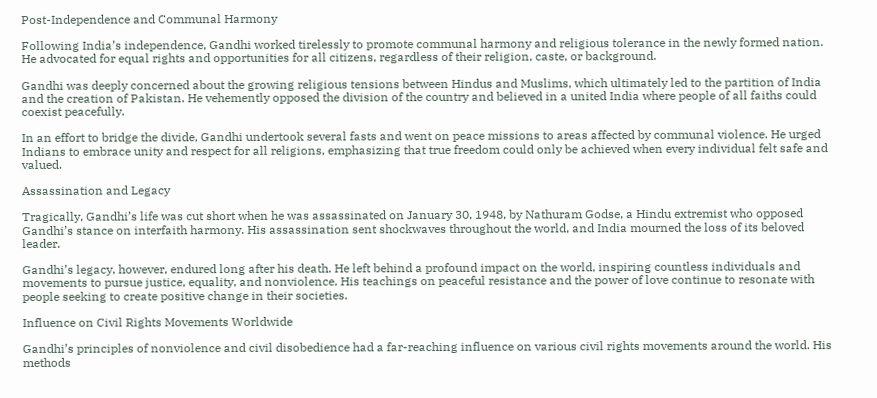Post-Independence and Communal Harmony

Following India’s independence, Gandhi worked tirelessly to promote communal harmony and religious tolerance in the newly formed nation. He advocated for equal rights and opportunities for all citizens, regardless of their religion, caste, or background.

Gandhi was deeply concerned about the growing religious tensions between Hindus and Muslims, which ultimately led to the partition of India and the creation of Pakistan. He vehemently opposed the division of the country and believed in a united India where people of all faiths could coexist peacefully.

In an effort to bridge the divide, Gandhi undertook several fasts and went on peace missions to areas affected by communal violence. He urged Indians to embrace unity and respect for all religions, emphasizing that true freedom could only be achieved when every individual felt safe and valued.

Assassination and Legacy

Tragically, Gandhi’s life was cut short when he was assassinated on January 30, 1948, by Nathuram Godse, a Hindu extremist who opposed Gandhi’s stance on interfaith harmony. His assassination sent shockwaves throughout the world, and India mourned the loss of its beloved leader.

Gandhi’s legacy, however, endured long after his death. He left behind a profound impact on the world, inspiring countless individuals and movements to pursue justice, equality, and nonviolence. His teachings on peaceful resistance and the power of love continue to resonate with people seeking to create positive change in their societies.

Influence on Civil Rights Movements Worldwide

Gandhi’s principles of nonviolence and civil disobedience had a far-reaching influence on various civil rights movements around the world. His methods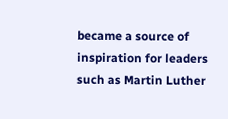became a source of inspiration for leaders such as Martin Luther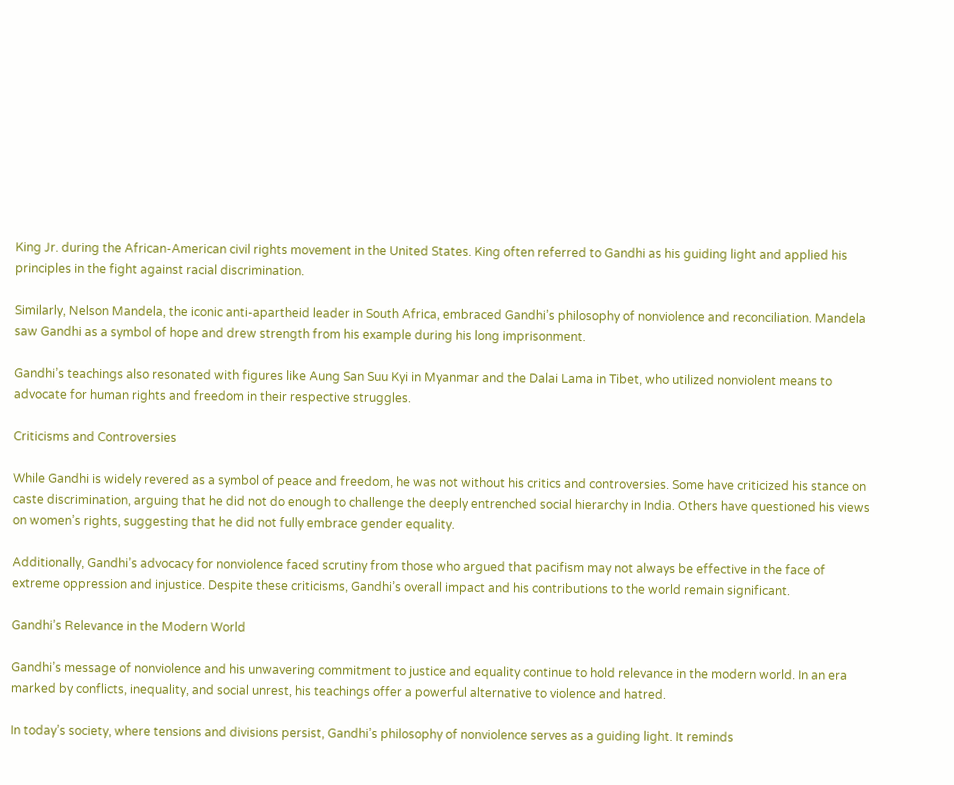King Jr. during the African-American civil rights movement in the United States. King often referred to Gandhi as his guiding light and applied his principles in the fight against racial discrimination.

Similarly, Nelson Mandela, the iconic anti-apartheid leader in South Africa, embraced Gandhi’s philosophy of nonviolence and reconciliation. Mandela saw Gandhi as a symbol of hope and drew strength from his example during his long imprisonment.

Gandhi’s teachings also resonated with figures like Aung San Suu Kyi in Myanmar and the Dalai Lama in Tibet, who utilized nonviolent means to advocate for human rights and freedom in their respective struggles.

Criticisms and Controversies

While Gandhi is widely revered as a symbol of peace and freedom, he was not without his critics and controversies. Some have criticized his stance on caste discrimination, arguing that he did not do enough to challenge the deeply entrenched social hierarchy in India. Others have questioned his views on women’s rights, suggesting that he did not fully embrace gender equality.

Additionally, Gandhi’s advocacy for nonviolence faced scrutiny from those who argued that pacifism may not always be effective in the face of extreme oppression and injustice. Despite these criticisms, Gandhi’s overall impact and his contributions to the world remain significant.

Gandhi’s Relevance in the Modern World

Gandhi’s message of nonviolence and his unwavering commitment to justice and equality continue to hold relevance in the modern world. In an era marked by conflicts, inequality, and social unrest, his teachings offer a powerful alternative to violence and hatred.

In today’s society, where tensions and divisions persist, Gandhi’s philosophy of nonviolence serves as a guiding light. It reminds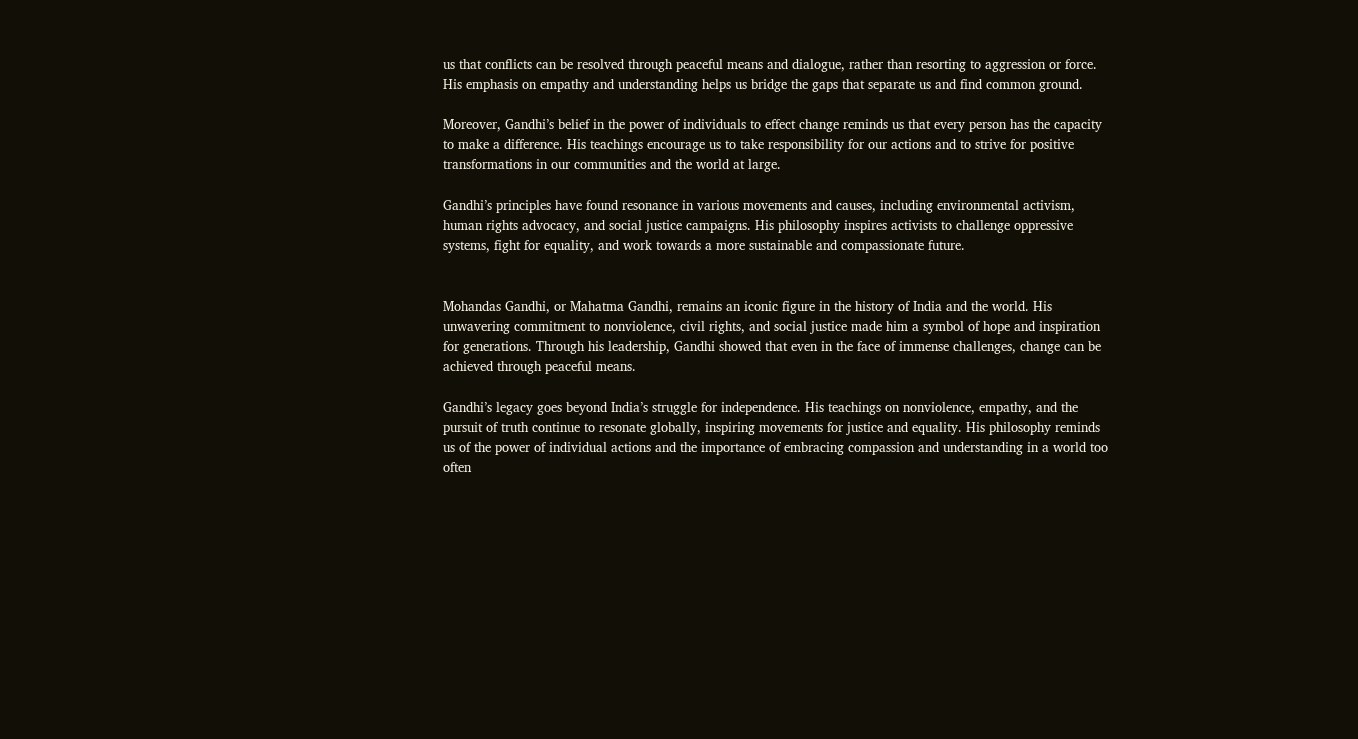us that conflicts can be resolved through peaceful means and dialogue, rather than resorting to aggression or force. His emphasis on empathy and understanding helps us bridge the gaps that separate us and find common ground.

Moreover, Gandhi’s belief in the power of individuals to effect change reminds us that every person has the capacity to make a difference. His teachings encourage us to take responsibility for our actions and to strive for positive transformations in our communities and the world at large.

Gandhi’s principles have found resonance in various movements and causes, including environmental activism, human rights advocacy, and social justice campaigns. His philosophy inspires activists to challenge oppressive systems, fight for equality, and work towards a more sustainable and compassionate future.


Mohandas Gandhi, or Mahatma Gandhi, remains an iconic figure in the history of India and the world. His unwavering commitment to nonviolence, civil rights, and social justice made him a symbol of hope and inspiration for generations. Through his leadership, Gandhi showed that even in the face of immense challenges, change can be achieved through peaceful means.

Gandhi’s legacy goes beyond India’s struggle for independence. His teachings on nonviolence, empathy, and the pursuit of truth continue to resonate globally, inspiring movements for justice and equality. His philosophy reminds us of the power of individual actions and the importance of embracing compassion and understanding in a world too often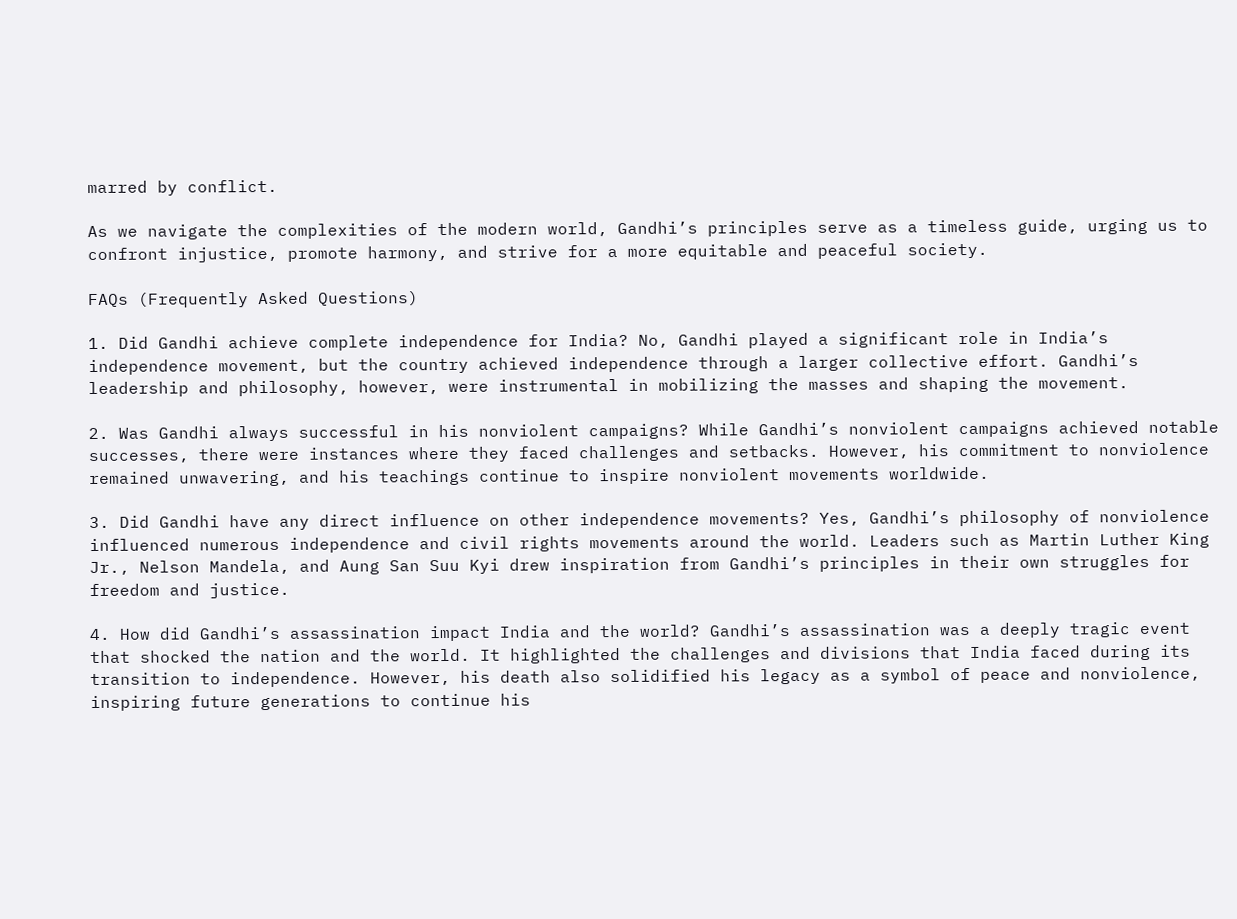marred by conflict.

As we navigate the complexities of the modern world, Gandhi’s principles serve as a timeless guide, urging us to confront injustice, promote harmony, and strive for a more equitable and peaceful society.

FAQs (Frequently Asked Questions)

1. Did Gandhi achieve complete independence for India? No, Gandhi played a significant role in India’s independence movement, but the country achieved independence through a larger collective effort. Gandhi’s leadership and philosophy, however, were instrumental in mobilizing the masses and shaping the movement.

2. Was Gandhi always successful in his nonviolent campaigns? While Gandhi’s nonviolent campaigns achieved notable successes, there were instances where they faced challenges and setbacks. However, his commitment to nonviolence remained unwavering, and his teachings continue to inspire nonviolent movements worldwide.

3. Did Gandhi have any direct influence on other independence movements? Yes, Gandhi’s philosophy of nonviolence influenced numerous independence and civil rights movements around the world. Leaders such as Martin Luther King Jr., Nelson Mandela, and Aung San Suu Kyi drew inspiration from Gandhi’s principles in their own struggles for freedom and justice.

4. How did Gandhi’s assassination impact India and the world? Gandhi’s assassination was a deeply tragic event that shocked the nation and the world. It highlighted the challenges and divisions that India faced during its transition to independence. However, his death also solidified his legacy as a symbol of peace and nonviolence, inspiring future generations to continue his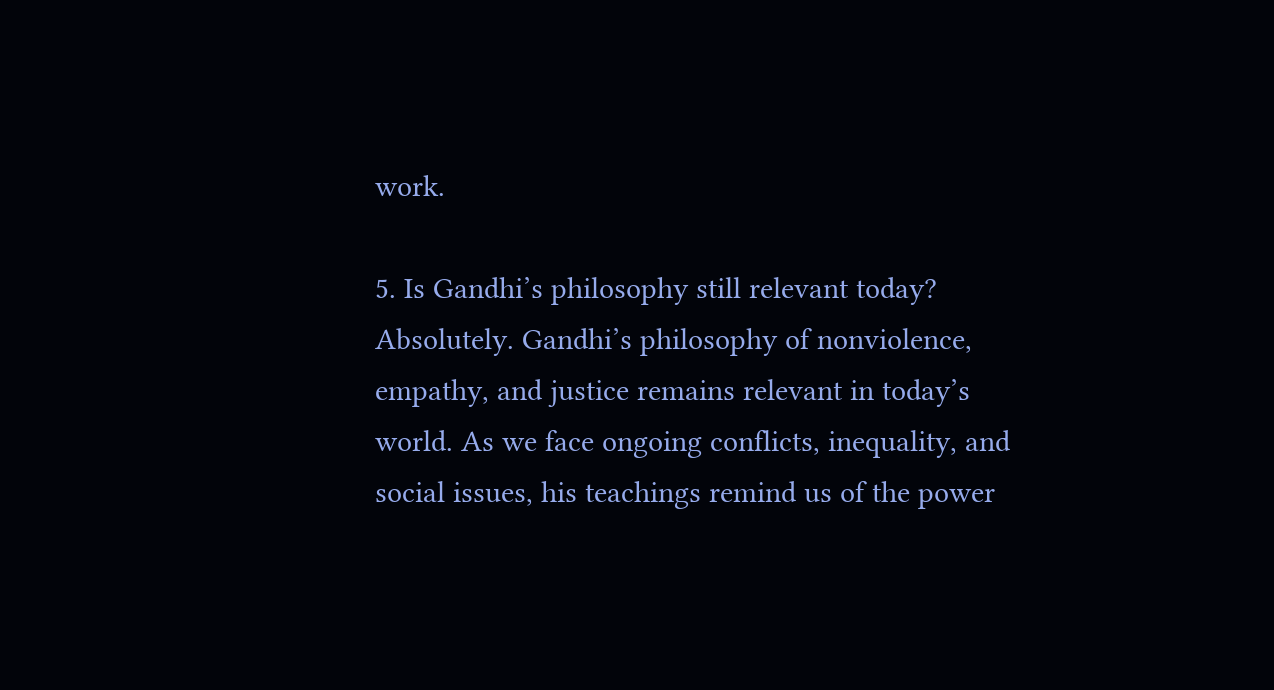work.

5. Is Gandhi’s philosophy still relevant today? Absolutely. Gandhi’s philosophy of nonviolence, empathy, and justice remains relevant in today’s world. As we face ongoing conflicts, inequality, and social issues, his teachings remind us of the power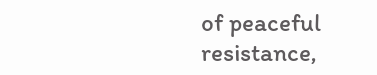of peaceful resistance,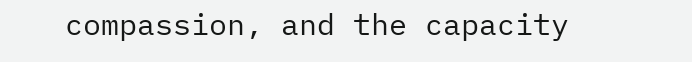compassion, and the capacity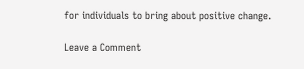for individuals to bring about positive change.

Leave a Comment